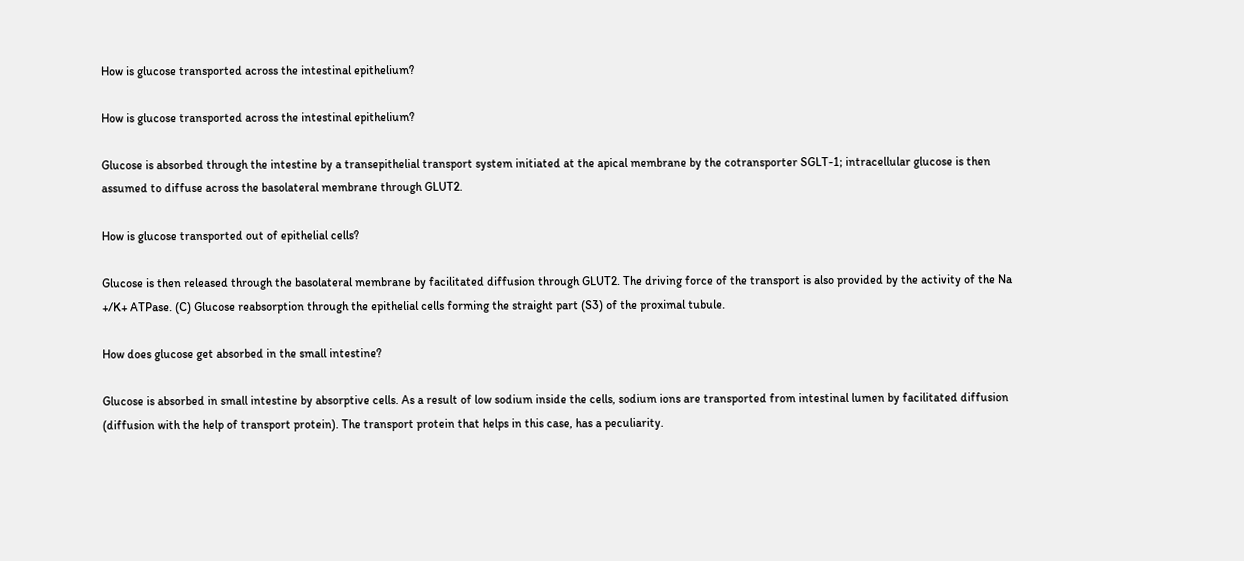How is glucose transported across the intestinal epithelium?

How is glucose transported across the intestinal epithelium?

Glucose is absorbed through the intestine by a transepithelial transport system initiated at the apical membrane by the cotransporter SGLT-1; intracellular glucose is then assumed to diffuse across the basolateral membrane through GLUT2.

How is glucose transported out of epithelial cells?

Glucose is then released through the basolateral membrane by facilitated diffusion through GLUT2. The driving force of the transport is also provided by the activity of the Na +/K+ ATPase. (C) Glucose reabsorption through the epithelial cells forming the straight part (S3) of the proximal tubule.

How does glucose get absorbed in the small intestine?

Glucose is absorbed in small intestine by absorptive cells. As a result of low sodium inside the cells, sodium ions are transported from intestinal lumen by facilitated diffusion (diffusion with the help of transport protein). The transport protein that helps in this case, has a peculiarity.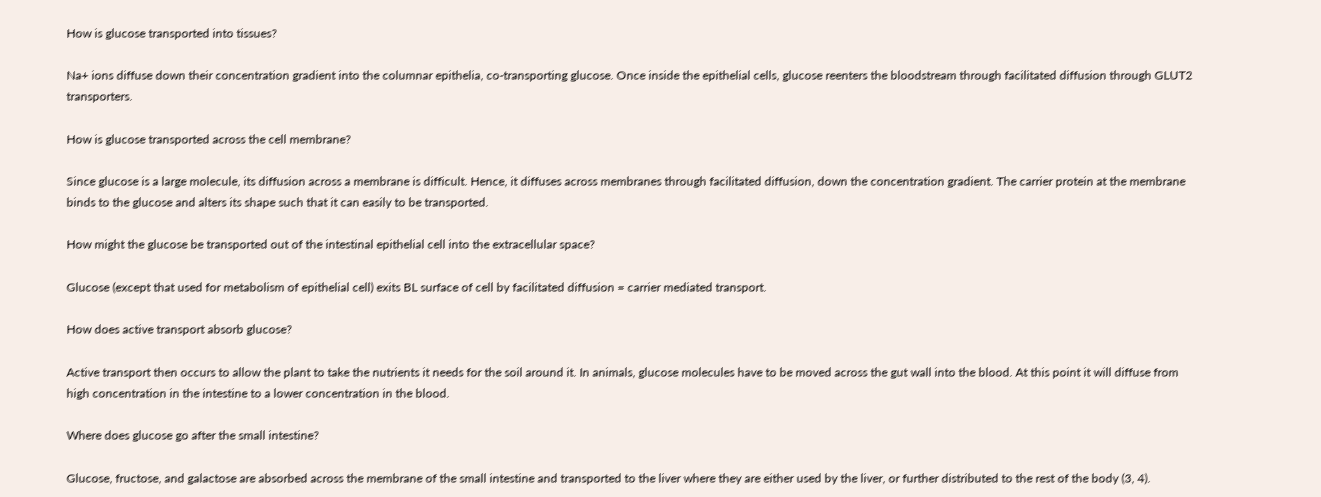How is glucose transported into tissues?

Na+ ions diffuse down their concentration gradient into the columnar epithelia, co-transporting glucose. Once inside the epithelial cells, glucose reenters the bloodstream through facilitated diffusion through GLUT2 transporters.

How is glucose transported across the cell membrane?

Since glucose is a large molecule, its diffusion across a membrane is difficult. Hence, it diffuses across membranes through facilitated diffusion, down the concentration gradient. The carrier protein at the membrane binds to the glucose and alters its shape such that it can easily to be transported.

How might the glucose be transported out of the intestinal epithelial cell into the extracellular space?

Glucose (except that used for metabolism of epithelial cell) exits BL surface of cell by facilitated diffusion = carrier mediated transport.

How does active transport absorb glucose?

Active transport then occurs to allow the plant to take the nutrients it needs for the soil around it. In animals, glucose molecules have to be moved across the gut wall into the blood. At this point it will diffuse from high concentration in the intestine to a lower concentration in the blood.

Where does glucose go after the small intestine?

Glucose, fructose, and galactose are absorbed across the membrane of the small intestine and transported to the liver where they are either used by the liver, or further distributed to the rest of the body (3, 4).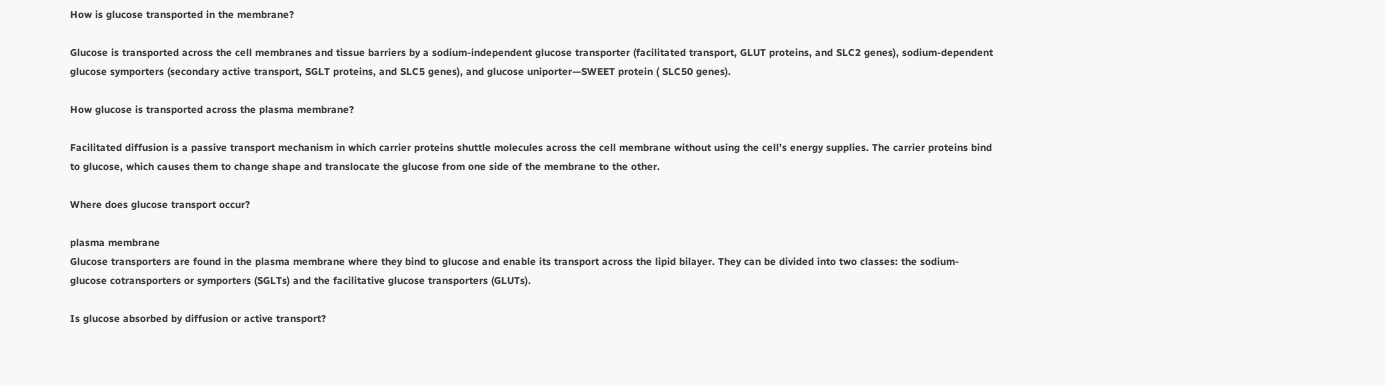How is glucose transported in the membrane?

Glucose is transported across the cell membranes and tissue barriers by a sodium-independent glucose transporter (facilitated transport, GLUT proteins, and SLC2 genes), sodium-dependent glucose symporters (secondary active transport, SGLT proteins, and SLC5 genes), and glucose uniporter—SWEET protein ( SLC50 genes).

How glucose is transported across the plasma membrane?

Facilitated diffusion is a passive transport mechanism in which carrier proteins shuttle molecules across the cell membrane without using the cell’s energy supplies. The carrier proteins bind to glucose, which causes them to change shape and translocate the glucose from one side of the membrane to the other.

Where does glucose transport occur?

plasma membrane
Glucose transporters are found in the plasma membrane where they bind to glucose and enable its transport across the lipid bilayer. They can be divided into two classes: the sodium-glucose cotransporters or symporters (SGLTs) and the facilitative glucose transporters (GLUTs).

Is glucose absorbed by diffusion or active transport?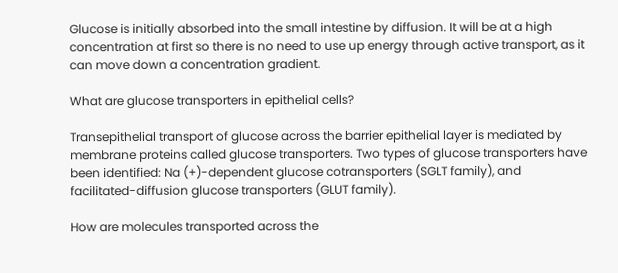Glucose is initially absorbed into the small intestine by diffusion. It will be at a high concentration at first so there is no need to use up energy through active transport, as it can move down a concentration gradient.

What are glucose transporters in epithelial cells?

Transepithelial transport of glucose across the barrier epithelial layer is mediated by membrane proteins called glucose transporters. Two types of glucose transporters have been identified: Na (+)-dependent glucose cotransporters (SGLT family), and facilitated-diffusion glucose transporters (GLUT family).

How are molecules transported across the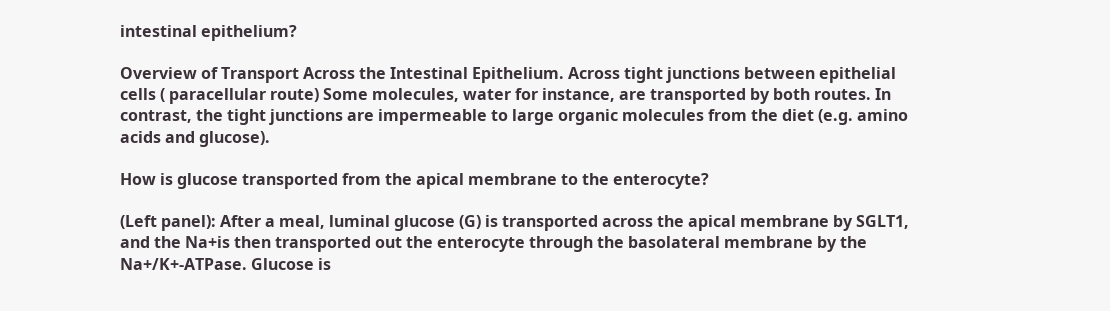intestinal epithelium?

Overview of Transport Across the Intestinal Epithelium. Across tight junctions between epithelial cells ( paracellular route) Some molecules, water for instance, are transported by both routes. In contrast, the tight junctions are impermeable to large organic molecules from the diet (e.g. amino acids and glucose).

How is glucose transported from the apical membrane to the enterocyte?

(Left panel): After a meal, luminal glucose (G) is transported across the apical membrane by SGLT1, and the Na+is then transported out the enterocyte through the basolateral membrane by the Na+/K+-ATPase. Glucose is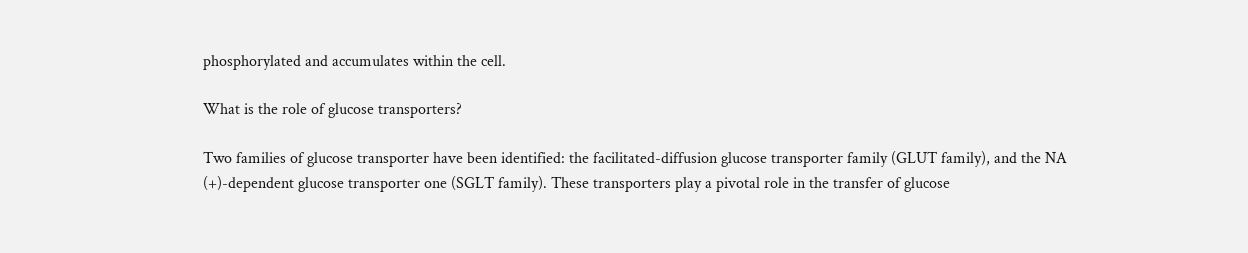phosphorylated and accumulates within the cell.

What is the role of glucose transporters?

Two families of glucose transporter have been identified: the facilitated-diffusion glucose transporter family (GLUT family), and the NA (+)-dependent glucose transporter one (SGLT family). These transporters play a pivotal role in the transfer of glucose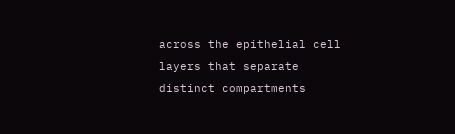across the epithelial cell layers that separate distinct compartments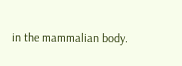in the mammalian body.